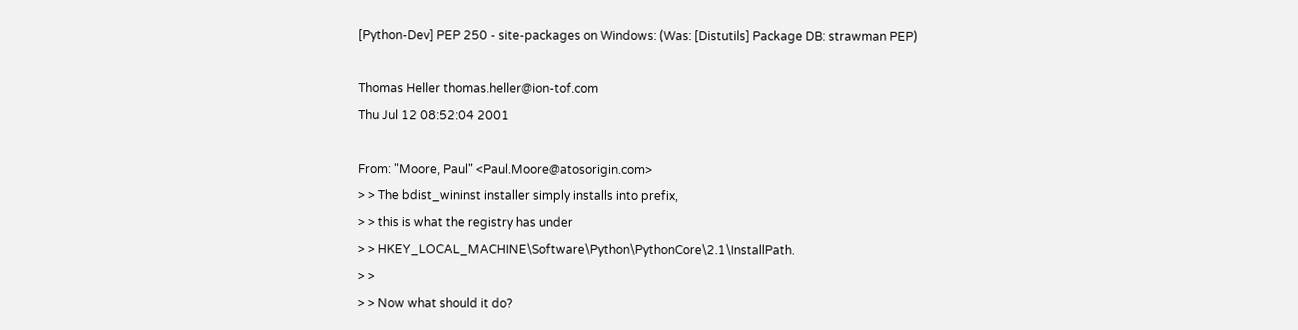[Python-Dev] PEP 250 - site-packages on Windows: (Was: [Distutils] Package DB: strawman PEP)

Thomas Heller thomas.heller@ion-tof.com
Thu Jul 12 08:52:04 2001

From: "Moore, Paul" <Paul.Moore@atosorigin.com>
> > The bdist_wininst installer simply installs into prefix,
> > this is what the registry has under
> > HKEY_LOCAL_MACHINE\Software\Python\PythonCore\2.1\InstallPath.
> >
> > Now what should it do?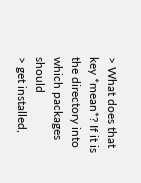> What does that key *mean*? If it is the directory into which packages should
> get installed,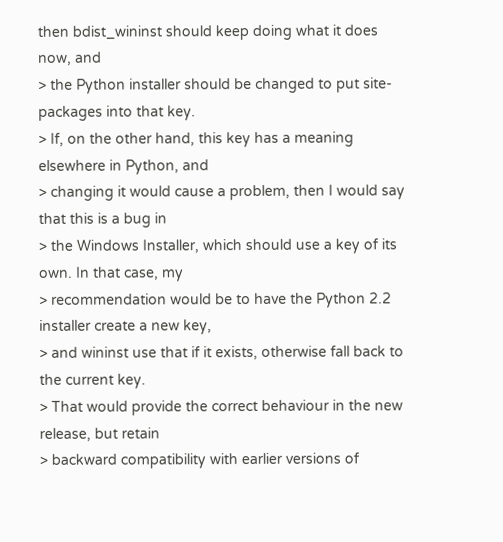then bdist_wininst should keep doing what it does now, and
> the Python installer should be changed to put site-packages into that key.
> If, on the other hand, this key has a meaning elsewhere in Python, and
> changing it would cause a problem, then I would say that this is a bug in
> the Windows Installer, which should use a key of its own. In that case, my
> recommendation would be to have the Python 2.2 installer create a new key,
> and wininst use that if it exists, otherwise fall back to the current key.
> That would provide the correct behaviour in the new release, but retain
> backward compatibility with earlier versions of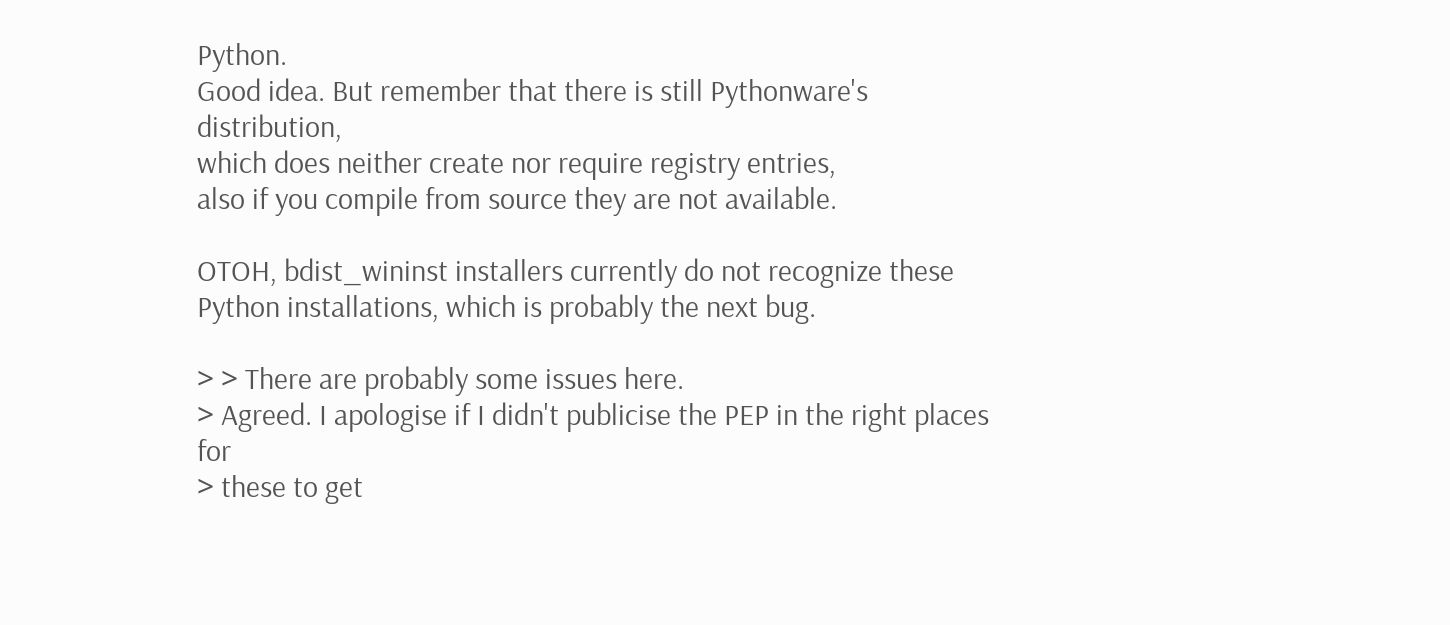Python.
Good idea. But remember that there is still Pythonware's distribution,
which does neither create nor require registry entries,
also if you compile from source they are not available.

OTOH, bdist_wininst installers currently do not recognize these
Python installations, which is probably the next bug.

> > There are probably some issues here.
> Agreed. I apologise if I didn't publicise the PEP in the right places for
> these to get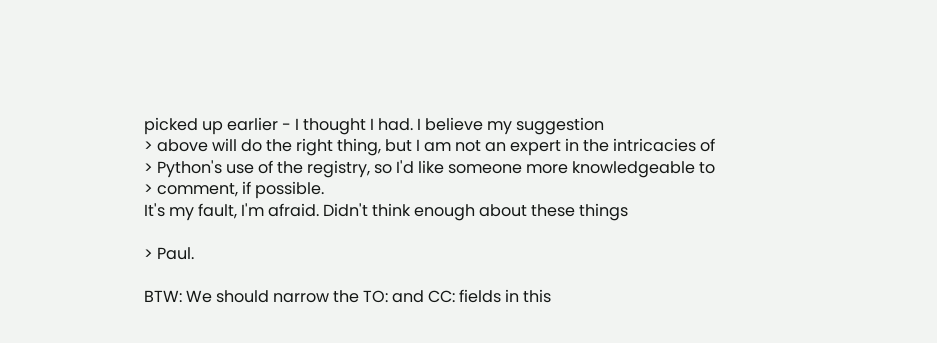picked up earlier - I thought I had. I believe my suggestion
> above will do the right thing, but I am not an expert in the intricacies of
> Python's use of the registry, so I'd like someone more knowledgeable to
> comment, if possible.
It's my fault, I'm afraid. Didn't think enough about these things

> Paul.

BTW: We should narrow the TO: and CC: fields in this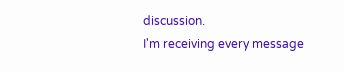discussion.
I'm receiving every message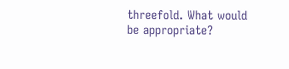threefold. What would be appropriate?